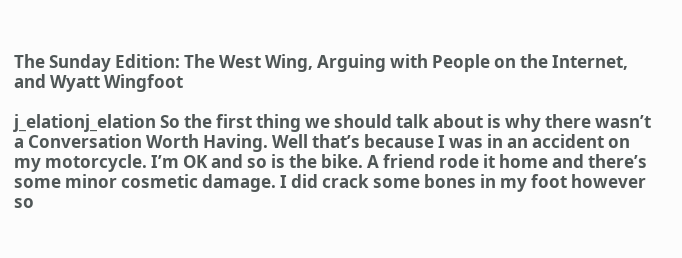The Sunday Edition: The West Wing, Arguing with People on the Internet, and Wyatt Wingfoot

j_elationj_elation So the first thing we should talk about is why there wasn’t a Conversation Worth Having. Well that’s because I was in an accident on my motorcycle. I’m OK and so is the bike. A friend rode it home and there’s some minor cosmetic damage. I did crack some bones in my foot however so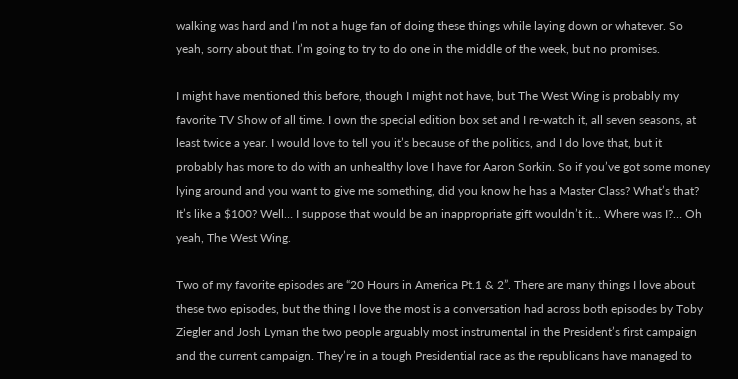walking was hard and I’m not a huge fan of doing these things while laying down or whatever. So yeah, sorry about that. I’m going to try to do one in the middle of the week, but no promises.

I might have mentioned this before, though I might not have, but The West Wing is probably my favorite TV Show of all time. I own the special edition box set and I re-watch it, all seven seasons, at least twice a year. I would love to tell you it’s because of the politics, and I do love that, but it probably has more to do with an unhealthy love I have for Aaron Sorkin. So if you’ve got some money lying around and you want to give me something, did you know he has a Master Class? What’s that? It’s like a $100? Well… I suppose that would be an inappropriate gift wouldn’t it… Where was I?… Oh yeah, The West Wing.

Two of my favorite episodes are “20 Hours in America Pt.1 & 2”. There are many things I love about these two episodes, but the thing I love the most is a conversation had across both episodes by Toby Ziegler and Josh Lyman the two people arguably most instrumental in the President’s first campaign and the current campaign. They’re in a tough Presidential race as the republicans have managed to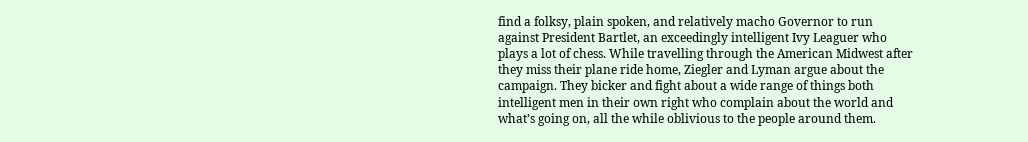find a folksy, plain spoken, and relatively macho Governor to run against President Bartlet, an exceedingly intelligent Ivy Leaguer who plays a lot of chess. While travelling through the American Midwest after they miss their plane ride home, Ziegler and Lyman argue about the campaign. They bicker and fight about a wide range of things both intelligent men in their own right who complain about the world and what’s going on, all the while oblivious to the people around them.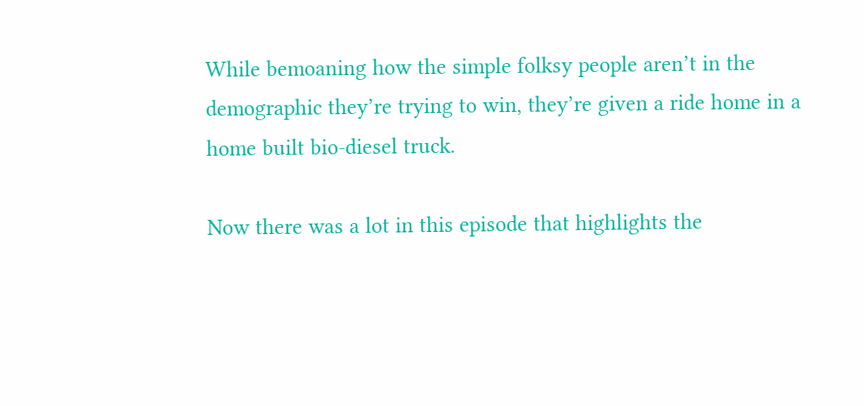While bemoaning how the simple folksy people aren’t in the demographic they’re trying to win, they’re given a ride home in a home built bio-diesel truck.

Now there was a lot in this episode that highlights the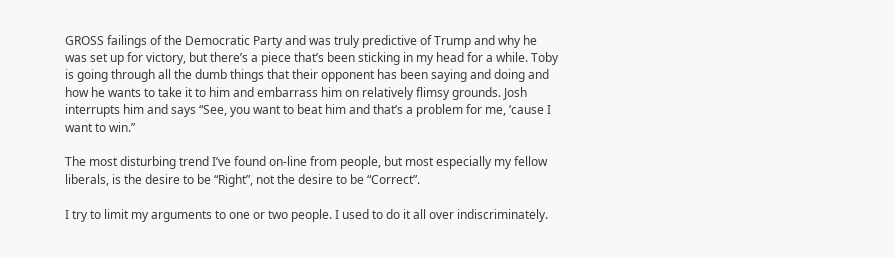GROSS failings of the Democratic Party and was truly predictive of Trump and why he was set up for victory, but there’s a piece that’s been sticking in my head for a while. Toby is going through all the dumb things that their opponent has been saying and doing and how he wants to take it to him and embarrass him on relatively flimsy grounds. Josh interrupts him and says “See, you want to beat him and that’s a problem for me, ’cause I want to win.”

The most disturbing trend I’ve found on-line from people, but most especially my fellow liberals, is the desire to be “Right”, not the desire to be “Correct”.

I try to limit my arguments to one or two people. I used to do it all over indiscriminately.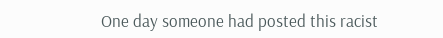One day someone had posted this racist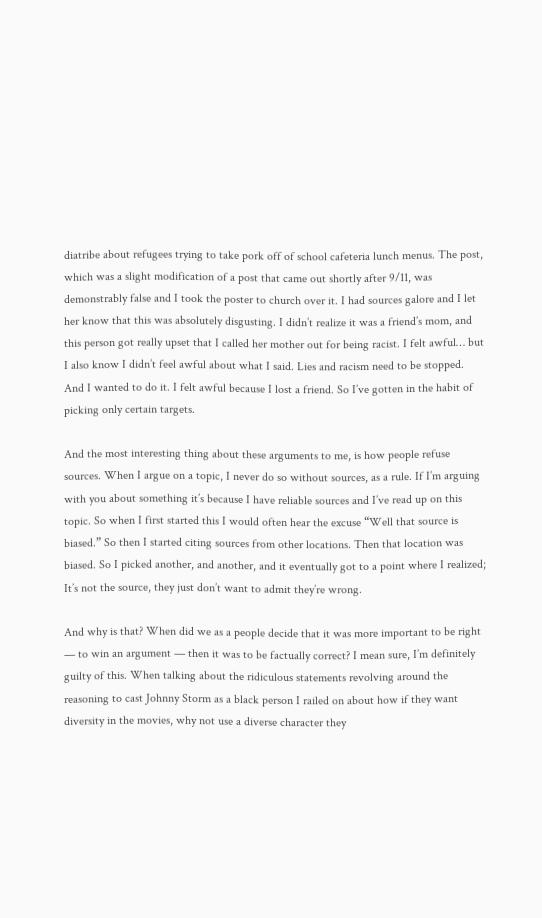diatribe about refugees trying to take pork off of school cafeteria lunch menus. The post, which was a slight modification of a post that came out shortly after 9/11, was demonstrably false and I took the poster to church over it. I had sources galore and I let her know that this was absolutely disgusting. I didn’t realize it was a friend’s mom, and this person got really upset that I called her mother out for being racist. I felt awful… but I also know I didn’t feel awful about what I said. Lies and racism need to be stopped. And I wanted to do it. I felt awful because I lost a friend. So I’ve gotten in the habit of picking only certain targets.

And the most interesting thing about these arguments to me, is how people refuse sources. When I argue on a topic, I never do so without sources, as a rule. If I’m arguing with you about something it’s because I have reliable sources and I’ve read up on this topic. So when I first started this I would often hear the excuse “Well that source is biased.” So then I started citing sources from other locations. Then that location was biased. So I picked another, and another, and it eventually got to a point where I realized; It’s not the source, they just don’t want to admit they’re wrong.

And why is that? When did we as a people decide that it was more important to be right — to win an argument — then it was to be factually correct? I mean sure, I’m definitely guilty of this. When talking about the ridiculous statements revolving around the reasoning to cast Johnny Storm as a black person I railed on about how if they want diversity in the movies, why not use a diverse character they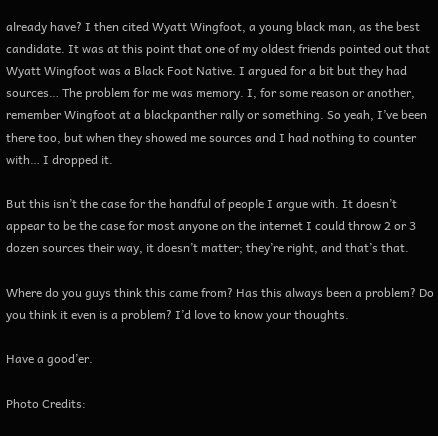already have? I then cited Wyatt Wingfoot, a young black man, as the best candidate. It was at this point that one of my oldest friends pointed out that Wyatt Wingfoot was a Black Foot Native. I argued for a bit but they had sources… The problem for me was memory. I, for some reason or another, remember Wingfoot at a blackpanther rally or something. So yeah, I’ve been there too, but when they showed me sources and I had nothing to counter with… I dropped it.

But this isn’t the case for the handful of people I argue with. It doesn’t appear to be the case for most anyone on the internet I could throw 2 or 3 dozen sources their way, it doesn’t matter; they’re right, and that’s that.

Where do you guys think this came from? Has this always been a problem? Do you think it even is a problem? I’d love to know your thoughts.

Have a good’er.

Photo Credits: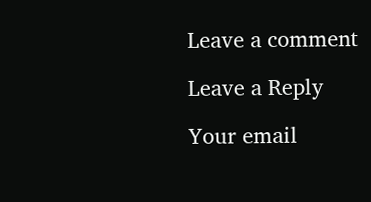Leave a comment

Leave a Reply

Your email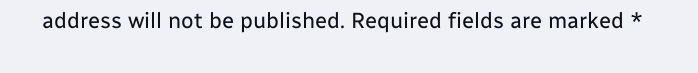address will not be published. Required fields are marked *